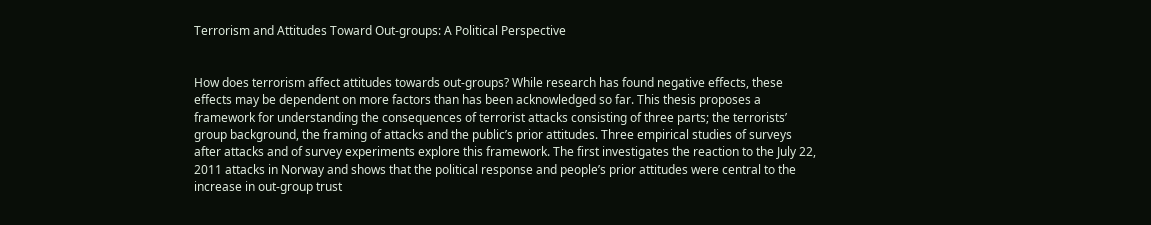Terrorism and Attitudes Toward Out-groups: A Political Perspective


How does terrorism affect attitudes towards out-groups? While research has found negative effects, these effects may be dependent on more factors than has been acknowledged so far. This thesis proposes a framework for understanding the consequences of terrorist attacks consisting of three parts; the terrorists’ group background, the framing of attacks and the public’s prior attitudes. Three empirical studies of surveys after attacks and of survey experiments explore this framework. The first investigates the reaction to the July 22, 2011 attacks in Norway and shows that the political response and people’s prior attitudes were central to the increase in out-group trust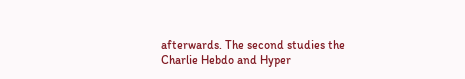afterwards. The second studies the Charlie Hebdo and Hyper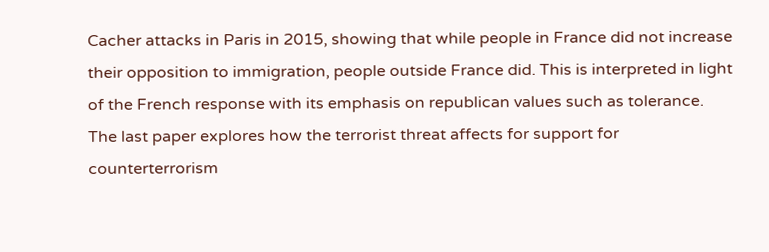Cacher attacks in Paris in 2015, showing that while people in France did not increase their opposition to immigration, people outside France did. This is interpreted in light of the French response with its emphasis on republican values such as tolerance. The last paper explores how the terrorist threat affects for support for counterterrorism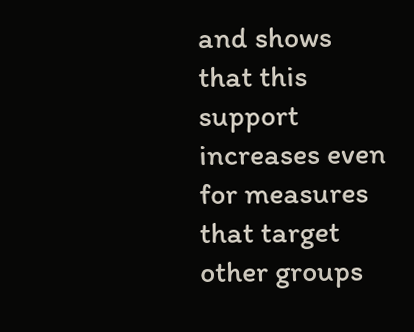and shows that this support increases even for measures that target other groups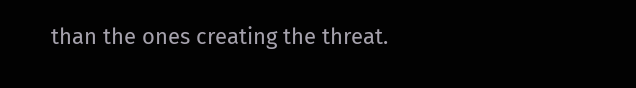than the ones creating the threat.